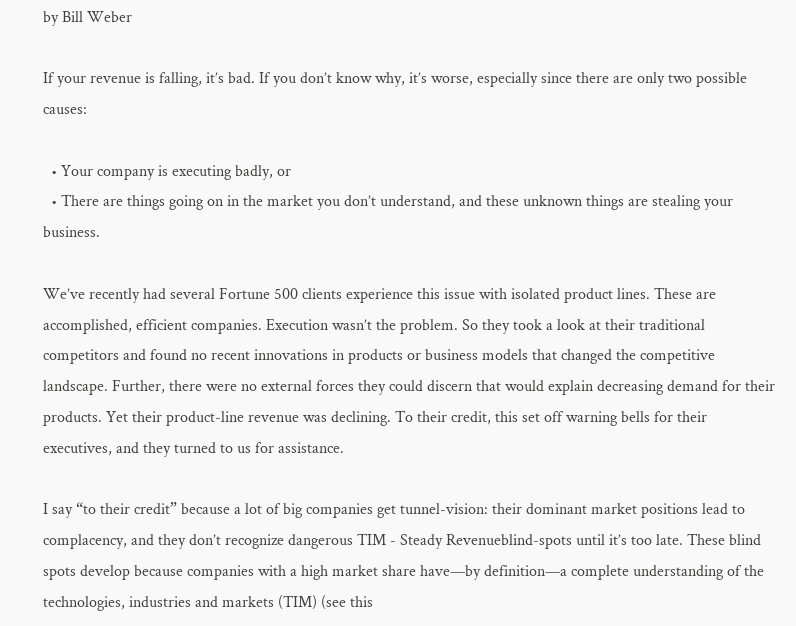by Bill Weber

If your revenue is falling, it’s bad. If you don’t know why, it’s worse, especially since there are only two possible causes:

  • Your company is executing badly, or
  • There are things going on in the market you don’t understand, and these unknown things are stealing your business.

We’ve recently had several Fortune 500 clients experience this issue with isolated product lines. These are accomplished, efficient companies. Execution wasn’t the problem. So they took a look at their traditional competitors and found no recent innovations in products or business models that changed the competitive landscape. Further, there were no external forces they could discern that would explain decreasing demand for their products. Yet their product-line revenue was declining. To their credit, this set off warning bells for their executives, and they turned to us for assistance.

I say “to their credit” because a lot of big companies get tunnel-vision: their dominant market positions lead to complacency, and they don’t recognize dangerous TIM - Steady Revenueblind-spots until it’s too late. These blind spots develop because companies with a high market share have—by definition—a complete understanding of the technologies, industries and markets (TIM) (see this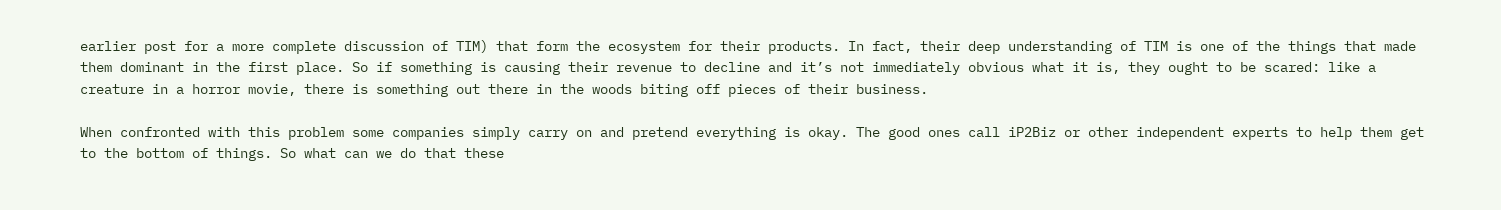earlier post for a more complete discussion of TIM) that form the ecosystem for their products. In fact, their deep understanding of TIM is one of the things that made them dominant in the first place. So if something is causing their revenue to decline and it’s not immediately obvious what it is, they ought to be scared: like a creature in a horror movie, there is something out there in the woods biting off pieces of their business.

When confronted with this problem some companies simply carry on and pretend everything is okay. The good ones call iP2Biz or other independent experts to help them get to the bottom of things. So what can we do that these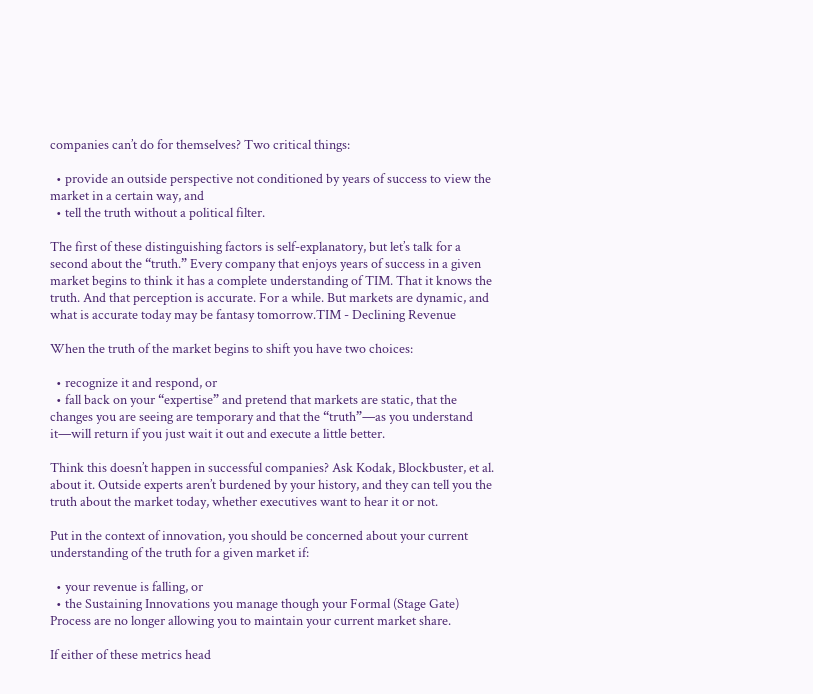companies can’t do for themselves? Two critical things:

  • provide an outside perspective not conditioned by years of success to view the market in a certain way, and
  • tell the truth without a political filter.

The first of these distinguishing factors is self-explanatory, but let’s talk for a second about the “truth.” Every company that enjoys years of success in a given market begins to think it has a complete understanding of TIM. That it knows the truth. And that perception is accurate. For a while. But markets are dynamic, and what is accurate today may be fantasy tomorrow.TIM - Declining Revenue

When the truth of the market begins to shift you have two choices:

  • recognize it and respond, or
  • fall back on your “expertise” and pretend that markets are static, that the changes you are seeing are temporary and that the “truth”—as you understand it—will return if you just wait it out and execute a little better.

Think this doesn’t happen in successful companies? Ask Kodak, Blockbuster, et al. about it. Outside experts aren’t burdened by your history, and they can tell you the truth about the market today, whether executives want to hear it or not.

Put in the context of innovation, you should be concerned about your current understanding of the truth for a given market if:

  • your revenue is falling, or
  • the Sustaining Innovations you manage though your Formal (Stage Gate) Process are no longer allowing you to maintain your current market share.

If either of these metrics head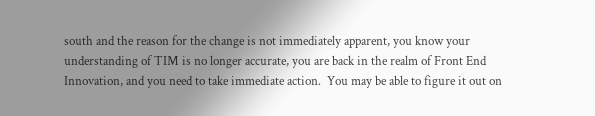south and the reason for the change is not immediately apparent, you know your understanding of TIM is no longer accurate, you are back in the realm of Front End Innovation, and you need to take immediate action.  You may be able to figure it out on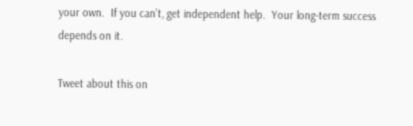your own.  If you can’t, get independent help.  Your long-term success depends on it.

Tweet about this on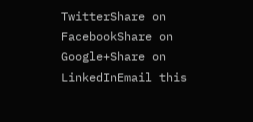TwitterShare on FacebookShare on Google+Share on LinkedInEmail this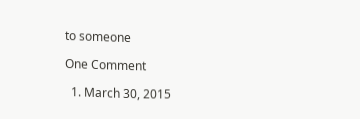to someone

One Comment

  1. March 30, 2015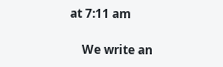at 7:11 am

    We write an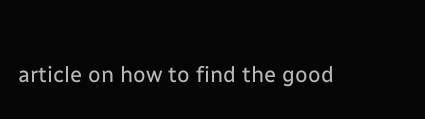article on how to find the good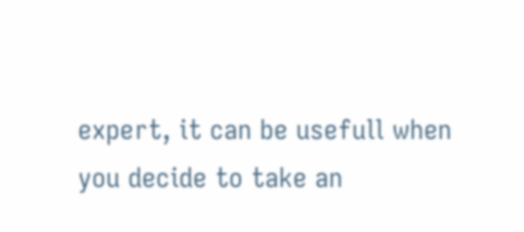expert, it can be usefull when you decide to take an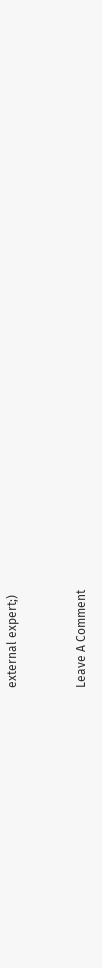external expert;)


Leave A Comment